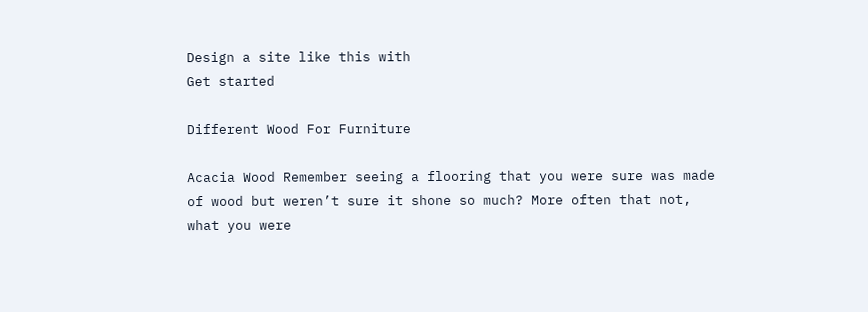Design a site like this with
Get started

Different Wood For Furniture

Acacia Wood Remember seeing a flooring that you were sure was made of wood but weren’t sure it shone so much? More often that not, what you were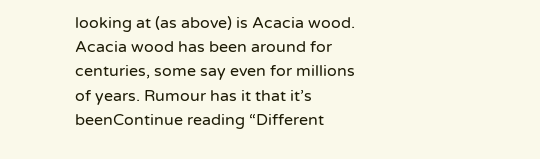looking at (as above) is Acacia wood. Acacia wood has been around for centuries, some say even for millions of years. Rumour has it that it’s beenContinue reading “Different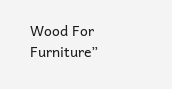Wood For Furniture”